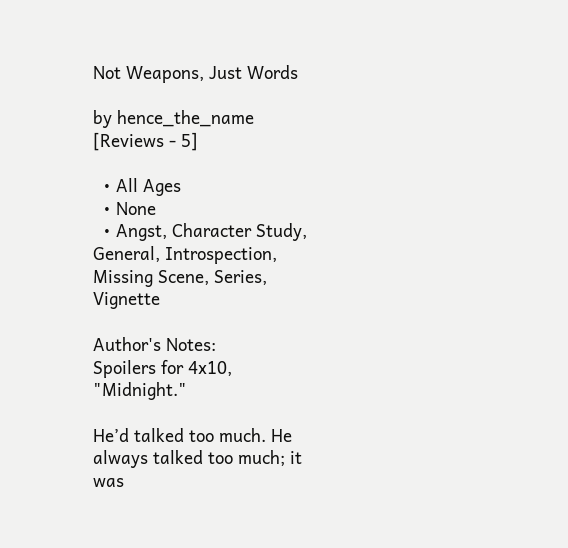Not Weapons, Just Words

by hence_the_name [Reviews - 5]

  • All Ages
  • None
  • Angst, Character Study, General, Introspection, Missing Scene, Series, Vignette

Author's Notes:
Spoilers for 4x10, "Midnight."

He’d talked too much. He always talked too much; it was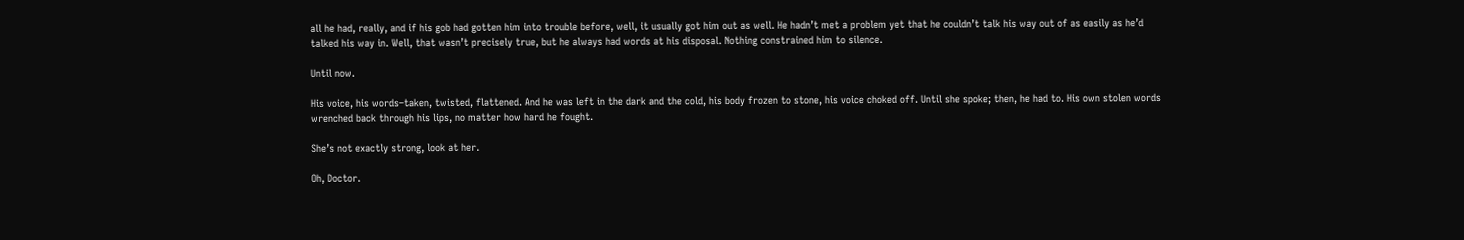all he had, really, and if his gob had gotten him into trouble before, well, it usually got him out as well. He hadn’t met a problem yet that he couldn’t talk his way out of as easily as he’d talked his way in. Well, that wasn’t precisely true, but he always had words at his disposal. Nothing constrained him to silence.

Until now.

His voice, his words–taken, twisted, flattened. And he was left in the dark and the cold, his body frozen to stone, his voice choked off. Until she spoke; then, he had to. His own stolen words wrenched back through his lips, no matter how hard he fought.

She’s not exactly strong, look at her.

Oh, Doctor.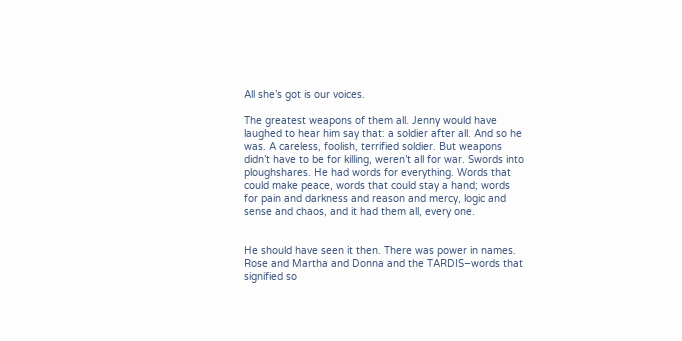All she’s got is our voices.

The greatest weapons of them all. Jenny would have laughed to hear him say that: a soldier after all. And so he was. A careless, foolish, terrified soldier. But weapons didn’t have to be for killing, weren’t all for war. Swords into ploughshares. He had words for everything. Words that could make peace, words that could stay a hand; words for pain and darkness and reason and mercy, logic and sense and chaos, and it had them all, every one.


He should have seen it then. There was power in names. Rose and Martha and Donna and the TARDIS–words that signified so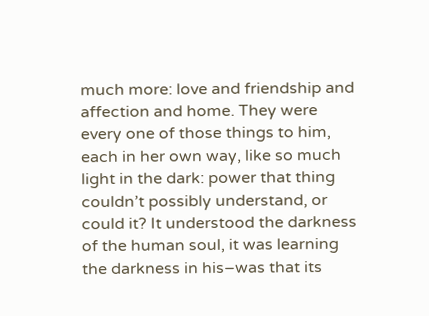much more: love and friendship and affection and home. They were every one of those things to him, each in her own way, like so much light in the dark: power that thing couldn’t possibly understand, or could it? It understood the darkness of the human soul, it was learning the darkness in his–was that its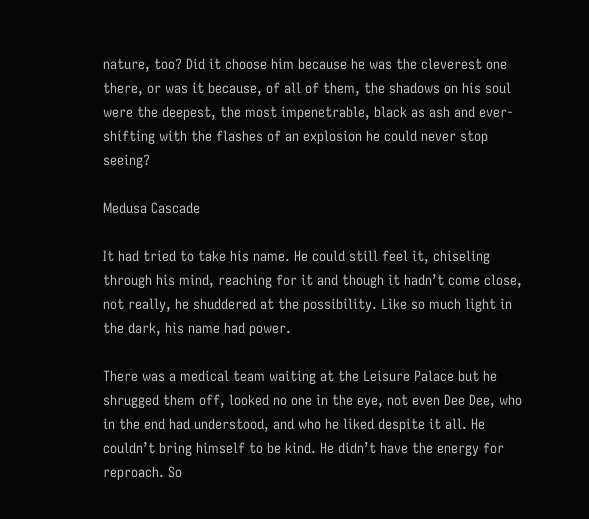nature, too? Did it choose him because he was the cleverest one there, or was it because, of all of them, the shadows on his soul were the deepest, the most impenetrable, black as ash and ever-shifting with the flashes of an explosion he could never stop seeing?

Medusa Cascade

It had tried to take his name. He could still feel it, chiseling through his mind, reaching for it and though it hadn’t come close, not really, he shuddered at the possibility. Like so much light in the dark, his name had power.

There was a medical team waiting at the Leisure Palace but he shrugged them off, looked no one in the eye, not even Dee Dee, who in the end had understood, and who he liked despite it all. He couldn’t bring himself to be kind. He didn’t have the energy for reproach. So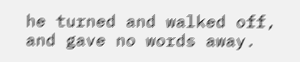he turned and walked off, and gave no words away.